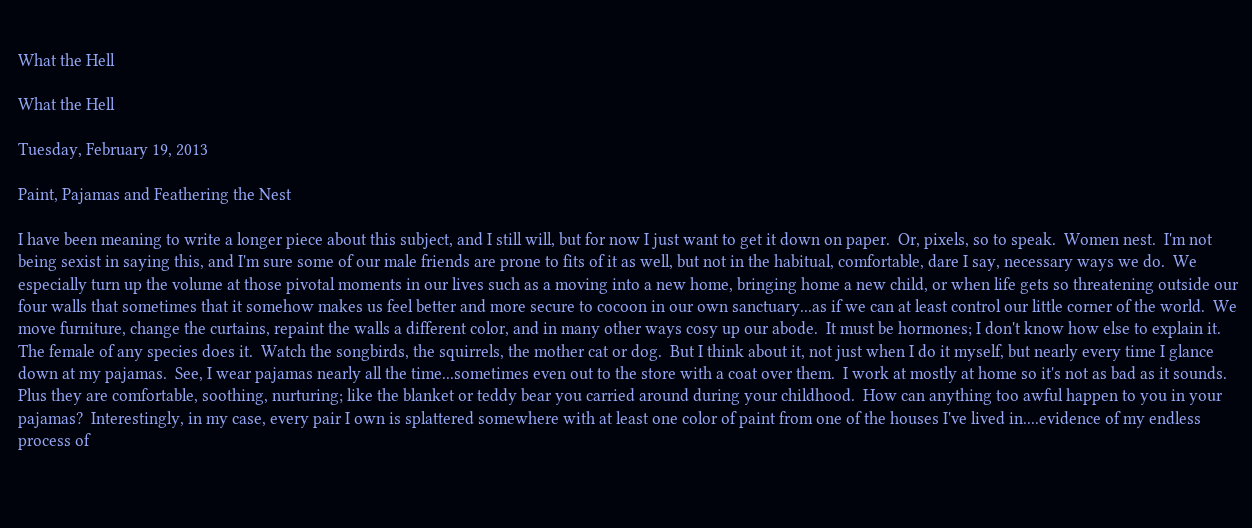What the Hell

What the Hell

Tuesday, February 19, 2013

Paint, Pajamas and Feathering the Nest

I have been meaning to write a longer piece about this subject, and I still will, but for now I just want to get it down on paper.  Or, pixels, so to speak.  Women nest.  I'm not being sexist in saying this, and I'm sure some of our male friends are prone to fits of it as well, but not in the habitual, comfortable, dare I say, necessary ways we do.  We especially turn up the volume at those pivotal moments in our lives such as a moving into a new home, bringing home a new child, or when life gets so threatening outside our four walls that sometimes that it somehow makes us feel better and more secure to cocoon in our own sanctuary...as if we can at least control our little corner of the world.  We move furniture, change the curtains, repaint the walls a different color, and in many other ways cosy up our abode.  It must be hormones; I don't know how else to explain it.  The female of any species does it.  Watch the songbirds, the squirrels, the mother cat or dog.  But I think about it, not just when I do it myself, but nearly every time I glance down at my pajamas.  See, I wear pajamas nearly all the time...sometimes even out to the store with a coat over them.  I work at mostly at home so it's not as bad as it sounds.  Plus they are comfortable, soothing, nurturing; like the blanket or teddy bear you carried around during your childhood.  How can anything too awful happen to you in your pajamas?  Interestingly, in my case, every pair I own is splattered somewhere with at least one color of paint from one of the houses I've lived in....evidence of my endless process of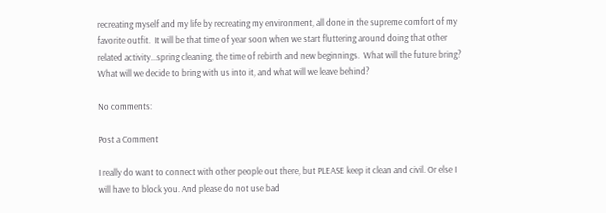recreating myself and my life by recreating my environment, all done in the supreme comfort of my favorite outfit.  It will be that time of year soon when we start fluttering around doing that other related activity...spring cleaning, the time of rebirth and new beginnings.  What will the future bring?  What will we decide to bring with us into it, and what will we leave behind?

No comments:

Post a Comment

I really do want to connect with other people out there, but PLEASE keep it clean and civil. Or else I will have to block you. And please do not use bad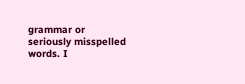grammar or seriously misspelled words. I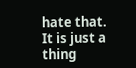hate that. It is just a thing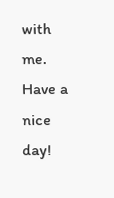with me.
Have a nice day!